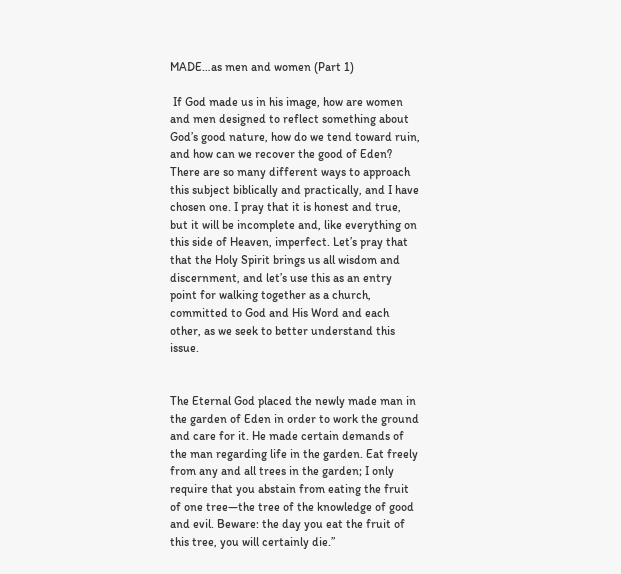MADE…as men and women (Part 1)

 If God made us in his image, how are women and men designed to reflect something about God’s good nature, how do we tend toward ruin, and how can we recover the good of Eden? There are so many different ways to approach this subject biblically and practically, and I have chosen one. I pray that it is honest and true, but it will be incomplete and, like everything on this side of Heaven, imperfect. Let’s pray that that the Holy Spirit brings us all wisdom and discernment, and let’s use this as an entry point for walking together as a church, committed to God and His Word and each other, as we seek to better understand this issue.


The Eternal God placed the newly made man in the garden of Eden in order to work the ground and care for it. He made certain demands of the man regarding life in the garden. Eat freely from any and all trees in the garden; I only require that you abstain from eating the fruit of one tree—the tree of the knowledge of good and evil. Beware: the day you eat the fruit of this tree, you will certainly die.”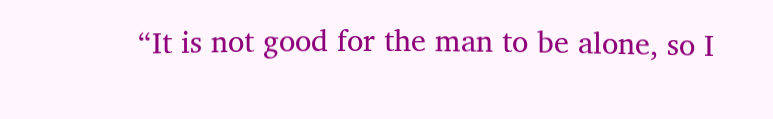“It is not good for the man to be alone, so I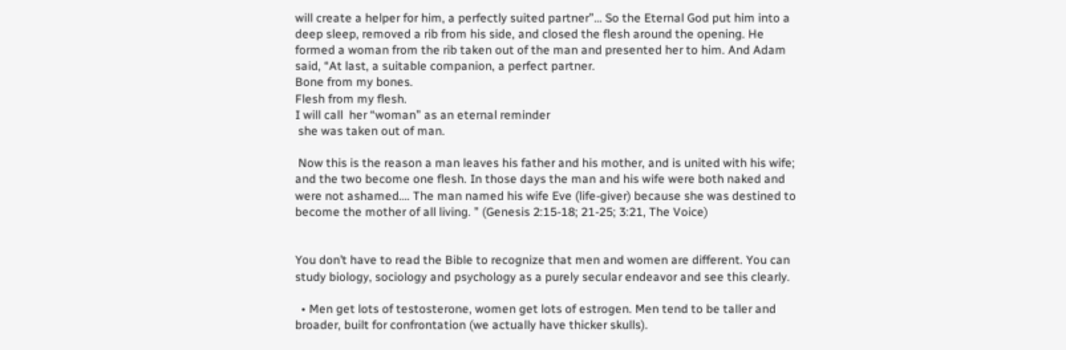will create a helper for him, a perfectly suited partner”… So the Eternal God put him into a deep sleep, removed a rib from his side, and closed the flesh around the opening. He formed a woman from the rib taken out of the man and presented her to him. And Adam said, “At last, a suitable companion, a perfect partner.
Bone from my bones.
Flesh from my flesh.
I will call  her “woman” as an eternal reminder
 she was taken out of man.

 Now this is the reason a man leaves his father and his mother, and is united with his wife; and the two become one flesh. In those days the man and his wife were both naked and were not ashamed…. The man named his wife Eve (life-giver) because she was destined to become the mother of all living. ” (Genesis 2:15-18; 21-25; 3:21, The Voice)


You don’t have to read the Bible to recognize that men and women are different. You can study biology, sociology and psychology as a purely secular endeavor and see this clearly.

  • Men get lots of testosterone, women get lots of estrogen. Men tend to be taller and broader, built for confrontation (we actually have thicker skulls).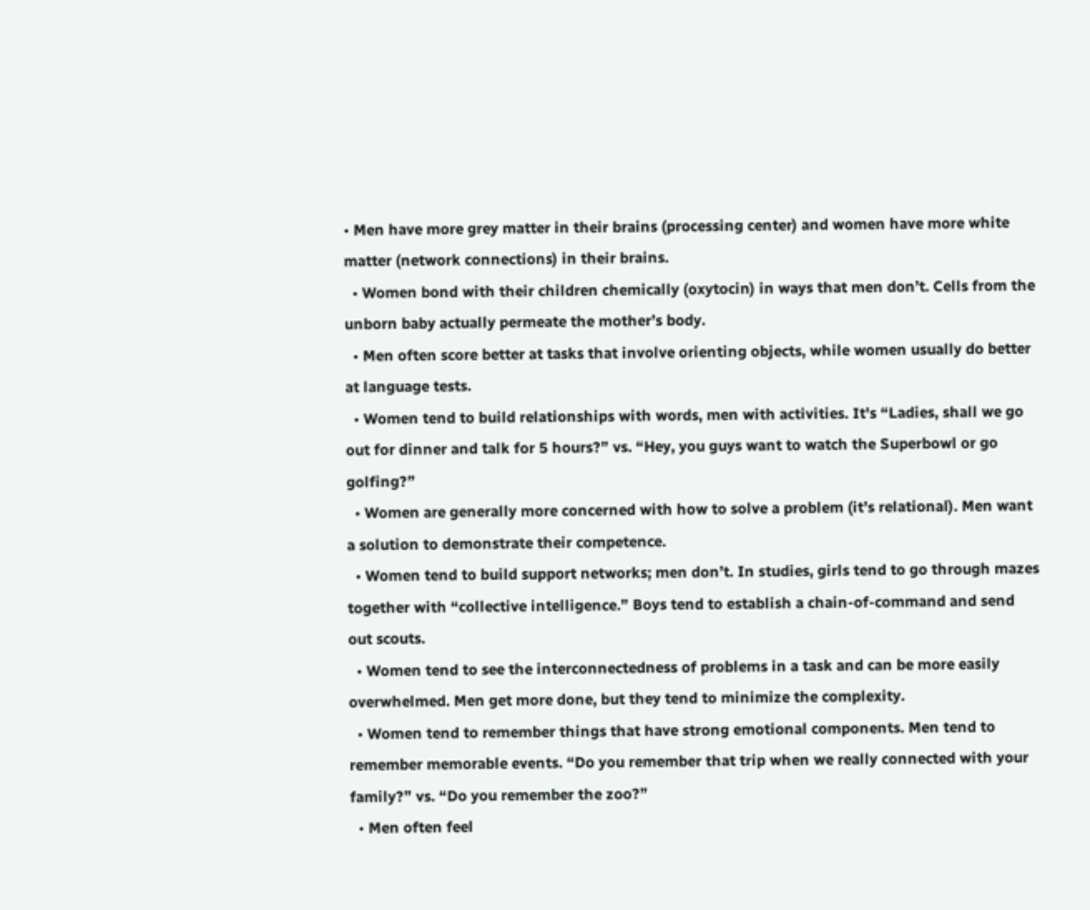• Men have more grey matter in their brains (processing center) and women have more white matter (network connections) in their brains.
  • Women bond with their children chemically (oxytocin) in ways that men don’t. Cells from the unborn baby actually permeate the mother’s body.
  • Men often score better at tasks that involve orienting objects, while women usually do better at language tests.
  • Women tend to build relationships with words, men with activities. It's “Ladies, shall we go out for dinner and talk for 5 hours?” vs. “Hey, you guys want to watch the Superbowl or go golfing?”
  • Women are generally more concerned with how to solve a problem (it’s relational). Men want a solution to demonstrate their competence.
  • Women tend to build support networks; men don’t. In studies, girls tend to go through mazes together with “collective intelligence.” Boys tend to establish a chain-of-command and send out scouts.
  • Women tend to see the interconnectedness of problems in a task and can be more easily overwhelmed. Men get more done, but they tend to minimize the complexity.
  • Women tend to remember things that have strong emotional components. Men tend to remember memorable events. “Do you remember that trip when we really connected with your family?” vs. “Do you remember the zoo?”
  • Men often feel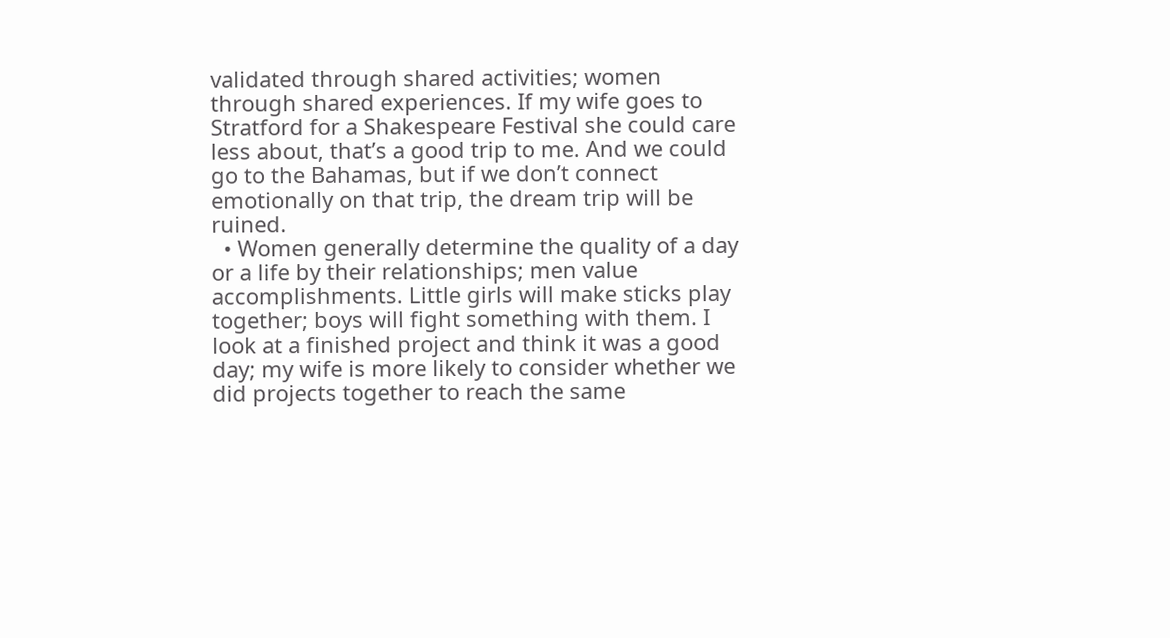validated through shared activities; women through shared experiences. If my wife goes to Stratford for a Shakespeare Festival she could care less about, that’s a good trip to me. And we could go to the Bahamas, but if we don’t connect emotionally on that trip, the dream trip will be ruined.
  • Women generally determine the quality of a day or a life by their relationships; men value accomplishments. Little girls will make sticks play together; boys will fight something with them. I look at a finished project and think it was a good day; my wife is more likely to consider whether we did projects together to reach the same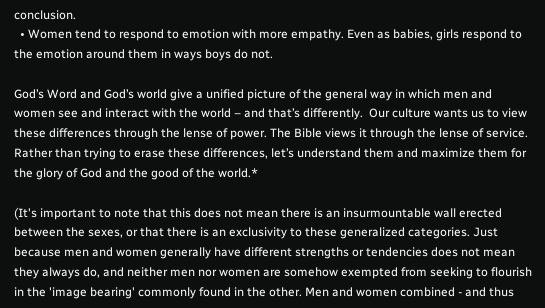conclusion.
  • Women tend to respond to emotion with more empathy. Even as babies, girls respond to the emotion around them in ways boys do not.

God’s Word and God’s world give a unified picture of the general way in which men and women see and interact with the world – and that’s differently.  Our culture wants us to view these differences through the lense of power. The Bible views it through the lense of service. Rather than trying to erase these differences, let’s understand them and maximize them for the glory of God and the good of the world.*

(It's important to note that this does not mean there is an insurmountable wall erected between the sexes, or that there is an exclusivity to these generalized categories. Just because men and women generally have different strengths or tendencies does not mean they always do, and neither men nor women are somehow exempted from seeking to flourish in the 'image bearing' commonly found in the other. Men and women combined - and thus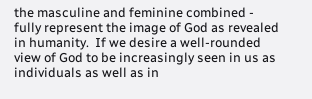the masculine and feminine combined -   fully represent the image of God as revealed in humanity.  If we desire a well-rounded view of God to be increasingly seen in us as individuals as well as in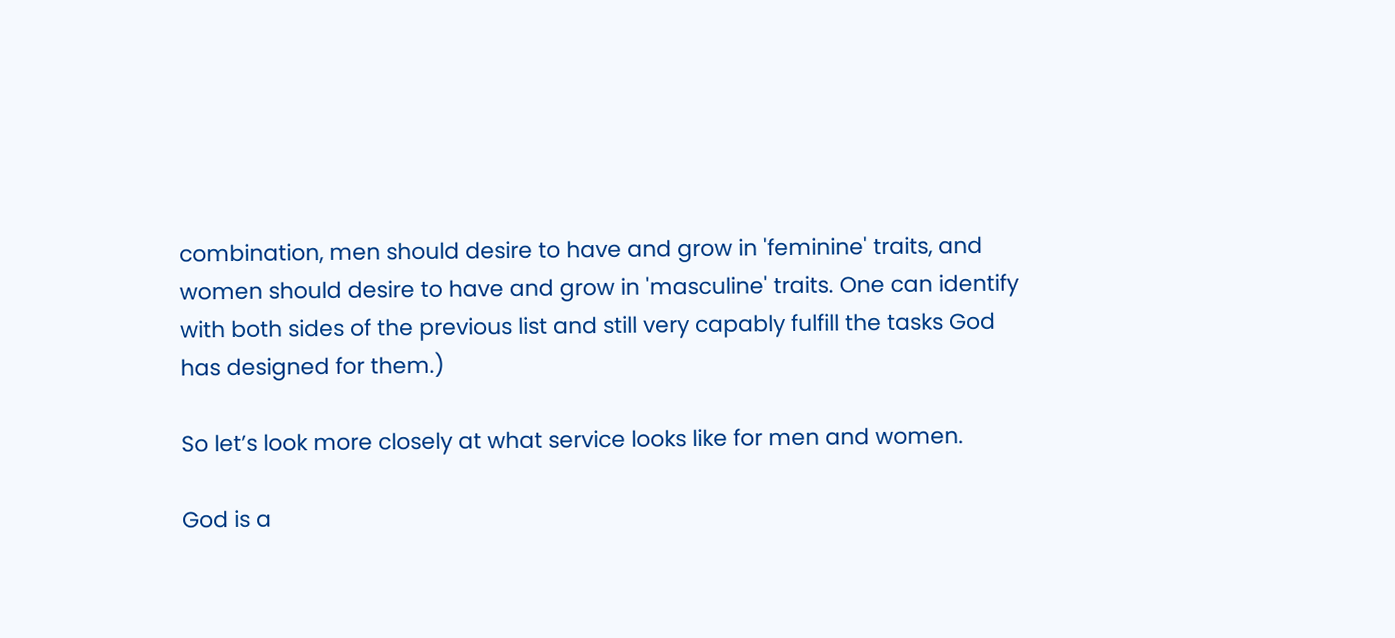combination, men should desire to have and grow in 'feminine' traits, and women should desire to have and grow in 'masculine' traits. One can identify with both sides of the previous list and still very capably fulfill the tasks God has designed for them.)

So let’s look more closely at what service looks like for men and women.

God is a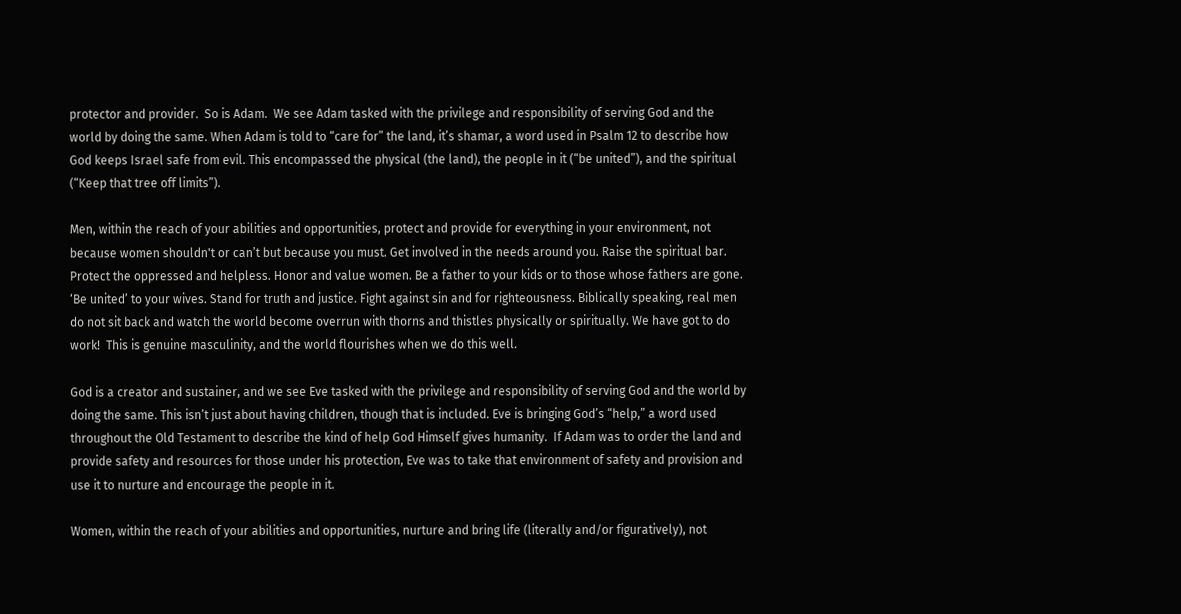protector and provider.  So is Adam.  We see Adam tasked with the privilege and responsibility of serving God and the world by doing the same. When Adam is told to “care for” the land, it’s shamar, a word used in Psalm 12 to describe how God keeps Israel safe from evil. This encompassed the physical (the land), the people in it (“be united”), and the spiritual (“Keep that tree off limits”).

Men, within the reach of your abilities and opportunities, protect and provide for everything in your environment, not because women shouldn't or can’t but because you must. Get involved in the needs around you. Raise the spiritual bar. Protect the oppressed and helpless. Honor and value women. Be a father to your kids or to those whose fathers are gone. ‘Be united’ to your wives. Stand for truth and justice. Fight against sin and for righteousness. Biblically speaking, real men do not sit back and watch the world become overrun with thorns and thistles physically or spiritually. We have got to do work!  This is genuine masculinity, and the world flourishes when we do this well.

God is a creator and sustainer, and we see Eve tasked with the privilege and responsibility of serving God and the world by doing the same. This isn’t just about having children, though that is included. Eve is bringing God’s “help,” a word used throughout the Old Testament to describe the kind of help God Himself gives humanity.  If Adam was to order the land and provide safety and resources for those under his protection, Eve was to take that environment of safety and provision and use it to nurture and encourage the people in it.

Women, within the reach of your abilities and opportunities, nurture and bring life (literally and/or figuratively), not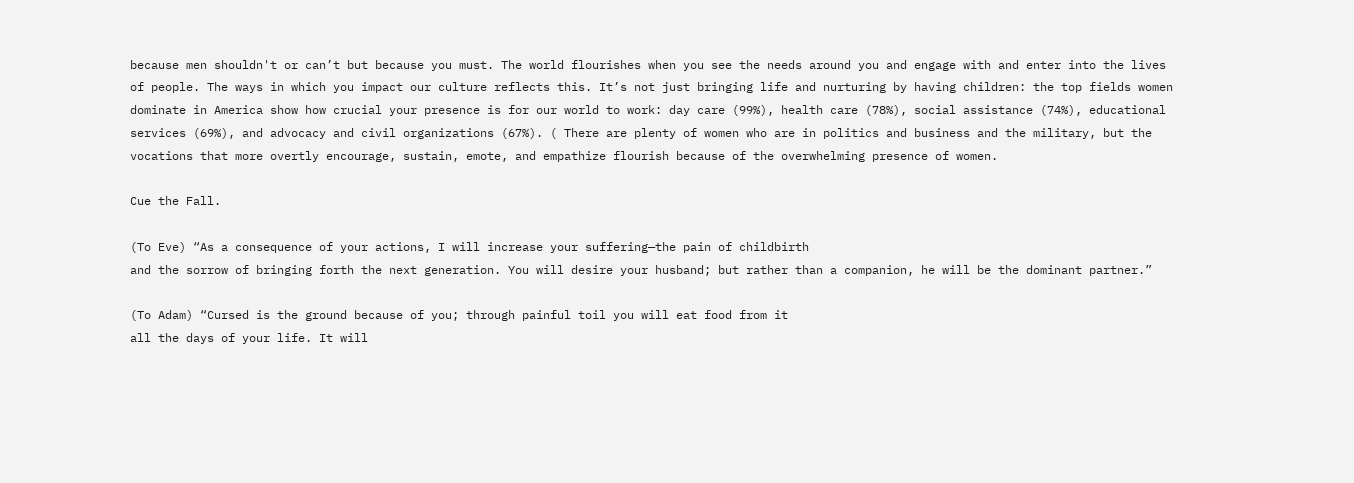because men shouldn't or can’t but because you must. The world flourishes when you see the needs around you and engage with and enter into the lives of people. The ways in which you impact our culture reflects this. It’s not just bringing life and nurturing by having children: the top fields women dominate in America show how crucial your presence is for our world to work: day care (99%), health care (78%), social assistance (74%), educational services (69%), and advocacy and civil organizations (67%). ( There are plenty of women who are in politics and business and the military, but the vocations that more overtly encourage, sustain, emote, and empathize flourish because of the overwhelming presence of women.

Cue the Fall.

(To Eve) “As a consequence of your actions, I will increase your suffering—the pain of childbirth
and the sorrow of bringing forth the next generation. You will desire your husband; but rather than a companion, he will be the dominant partner.”

(To Adam) “Cursed is the ground because of you; through painful toil you will eat food from it
all the days of your life. It will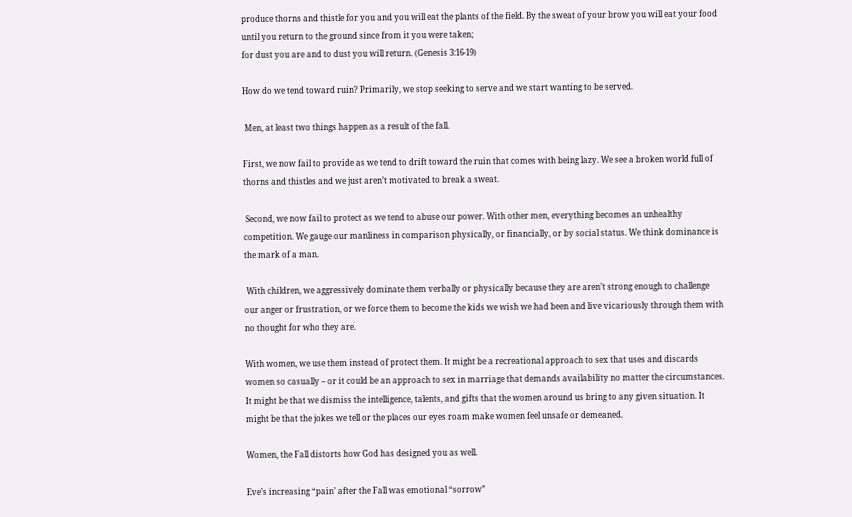produce thorns and thistle for you and you will eat the plants of the field. By the sweat of your brow you will eat your food until you return to the ground since from it you were taken;
for dust you are and to dust you will return. (Genesis 3:16-19)

How do we tend toward ruin? Primarily, we stop seeking to serve and we start wanting to be served.

 Men, at least two things happen as a result of the fall.

First, we now fail to provide as we tend to drift toward the ruin that comes with being lazy. We see a broken world full of thorns and thistles and we just aren’t motivated to break a sweat.

 Second, we now fail to protect as we tend to abuse our power. With other men, everything becomes an unhealthy competition. We gauge our manliness in comparison physically, or financially, or by social status. We think dominance is the mark of a man.

 With children, we aggressively dominate them verbally or physically because they are aren’t strong enough to challenge our anger or frustration, or we force them to become the kids we wish we had been and live vicariously through them with no thought for who they are.

With women, we use them instead of protect them. It might be a recreational approach to sex that uses and discards women so casually – or it could be an approach to sex in marriage that demands availability no matter the circumstances. It might be that we dismiss the intelligence, talents, and gifts that the women around us bring to any given situation. It might be that the jokes we tell or the places our eyes roam make women feel unsafe or demeaned.

Women, the Fall distorts how God has designed you as well.

Eve’s increasing “pain’ after the Fall was emotional “sorrow”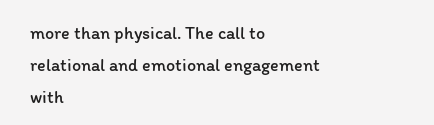more than physical. The call to relational and emotional engagement with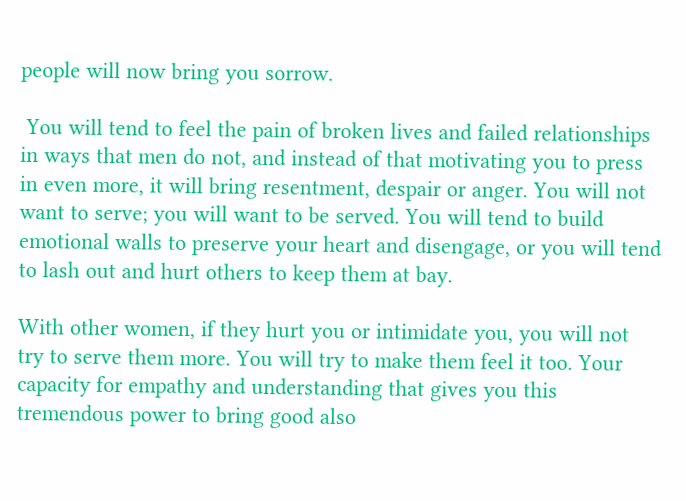people will now bring you sorrow.

 You will tend to feel the pain of broken lives and failed relationships in ways that men do not, and instead of that motivating you to press in even more, it will bring resentment, despair or anger. You will not want to serve; you will want to be served. You will tend to build emotional walls to preserve your heart and disengage, or you will tend to lash out and hurt others to keep them at bay.

With other women, if they hurt you or intimidate you, you will not try to serve them more. You will try to make them feel it too. Your capacity for empathy and understanding that gives you this tremendous power to bring good also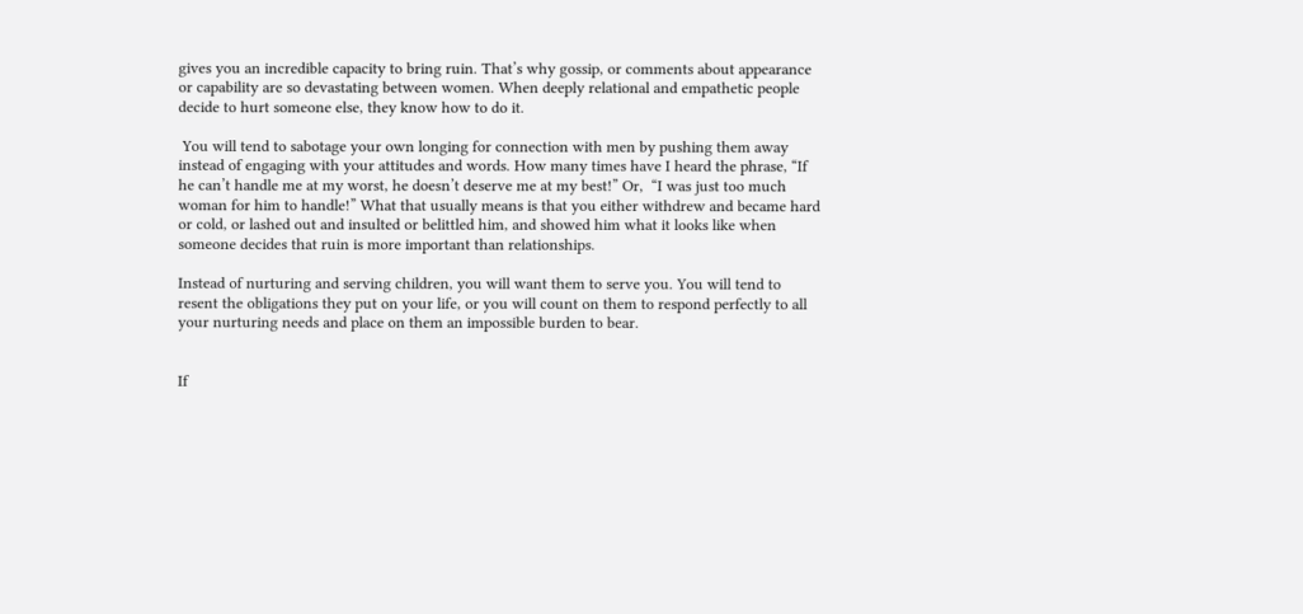gives you an incredible capacity to bring ruin. That’s why gossip, or comments about appearance or capability are so devastating between women. When deeply relational and empathetic people decide to hurt someone else, they know how to do it.

 You will tend to sabotage your own longing for connection with men by pushing them away instead of engaging with your attitudes and words. How many times have I heard the phrase, “If he can’t handle me at my worst, he doesn’t deserve me at my best!” Or,  “I was just too much woman for him to handle!” What that usually means is that you either withdrew and became hard or cold, or lashed out and insulted or belittled him, and showed him what it looks like when someone decides that ruin is more important than relationships.

Instead of nurturing and serving children, you will want them to serve you. You will tend to resent the obligations they put on your life, or you will count on them to respond perfectly to all your nurturing needs and place on them an impossible burden to bear.


If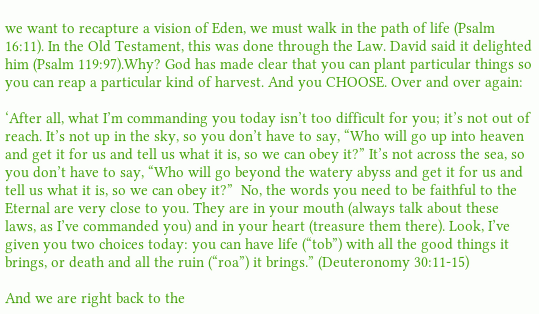we want to recapture a vision of Eden, we must walk in the path of life (Psalm 16:11). In the Old Testament, this was done through the Law. David said it delighted him (Psalm 119:97).Why? God has made clear that you can plant particular things so you can reap a particular kind of harvest. And you CHOOSE. Over and over again:

‘After all, what I’m commanding you today isn’t too difficult for you; it’s not out of reach. It’s not up in the sky, so you don’t have to say, “Who will go up into heaven and get it for us and tell us what it is, so we can obey it?” It’s not across the sea, so you don’t have to say, “Who will go beyond the watery abyss and get it for us and tell us what it is, so we can obey it?”  No, the words you need to be faithful to the Eternal are very close to you. They are in your mouth (always talk about these laws, as I’ve commanded you) and in your heart (treasure them there). Look, I’ve given you two choices today: you can have life (“tob”) with all the good things it brings, or death and all the ruin (“roa”) it brings.” (Deuteronomy 30:11-15)

And we are right back to the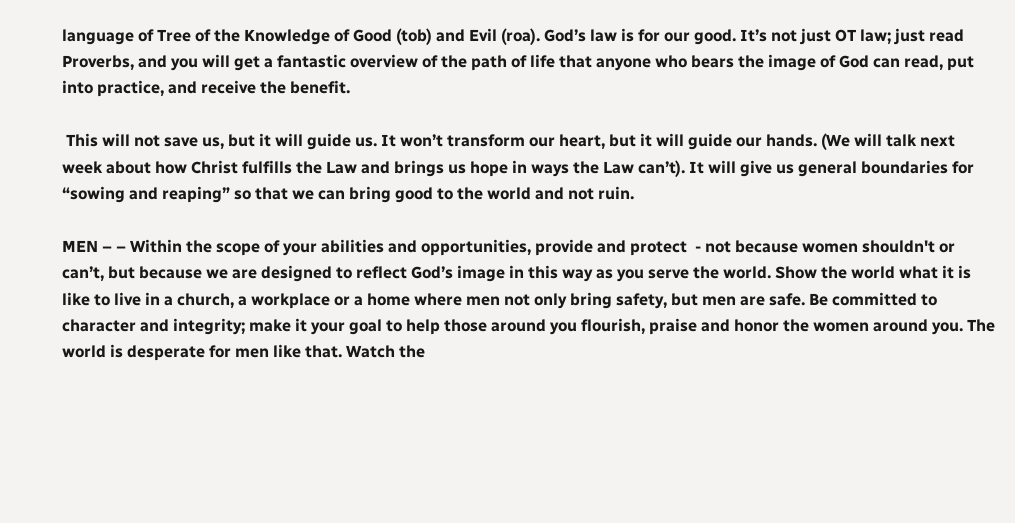language of Tree of the Knowledge of Good (tob) and Evil (roa). God’s law is for our good. It’s not just OT law; just read Proverbs, and you will get a fantastic overview of the path of life that anyone who bears the image of God can read, put into practice, and receive the benefit.

 This will not save us, but it will guide us. It won’t transform our heart, but it will guide our hands. (We will talk next week about how Christ fulfills the Law and brings us hope in ways the Law can’t). It will give us general boundaries for “sowing and reaping” so that we can bring good to the world and not ruin.

MEN – – Within the scope of your abilities and opportunities, provide and protect  - not because women shouldn't or can’t, but because we are designed to reflect God’s image in this way as you serve the world. Show the world what it is like to live in a church, a workplace or a home where men not only bring safety, but men are safe. Be committed to character and integrity; make it your goal to help those around you flourish, praise and honor the women around you. The world is desperate for men like that. Watch the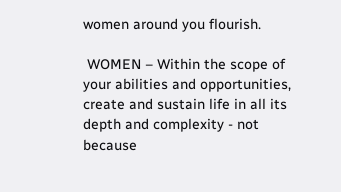women around you flourish.

 WOMEN – Within the scope of your abilities and opportunities, create and sustain life in all its depth and complexity - not because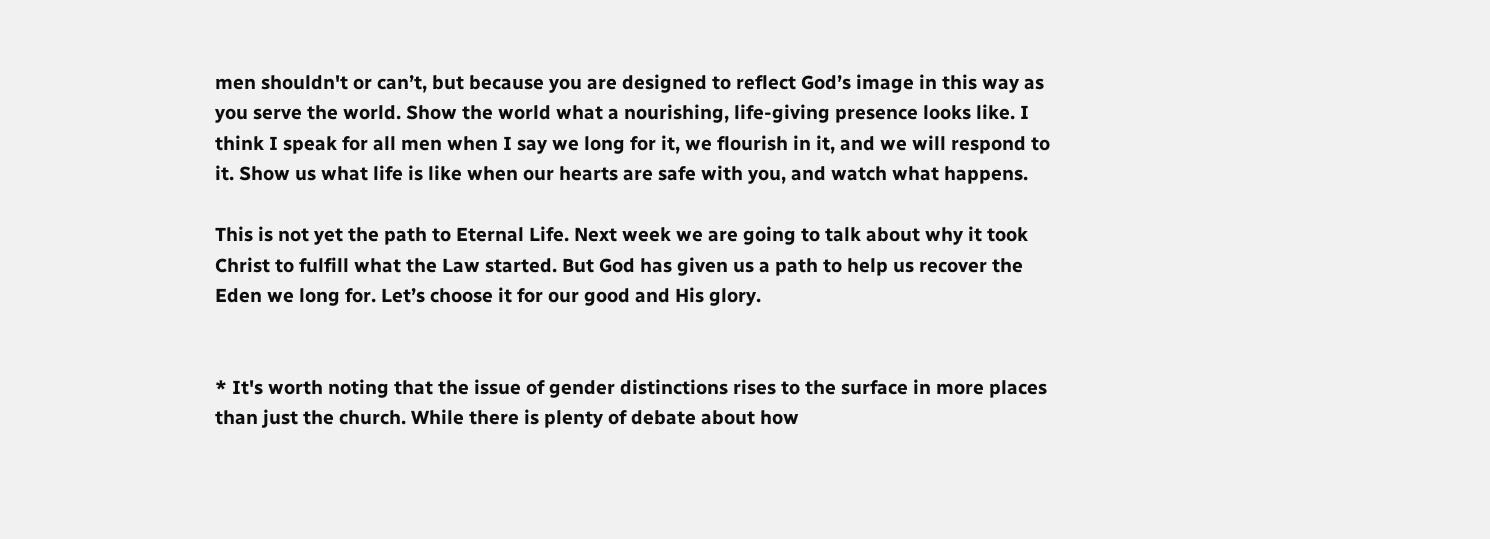men shouldn't or can’t, but because you are designed to reflect God’s image in this way as you serve the world. Show the world what a nourishing, life-giving presence looks like. I think I speak for all men when I say we long for it, we flourish in it, and we will respond to it. Show us what life is like when our hearts are safe with you, and watch what happens.

This is not yet the path to Eternal Life. Next week we are going to talk about why it took Christ to fulfill what the Law started. But God has given us a path to help us recover the Eden we long for. Let’s choose it for our good and His glory.


* It's worth noting that the issue of gender distinctions rises to the surface in more places than just the church. While there is plenty of debate about how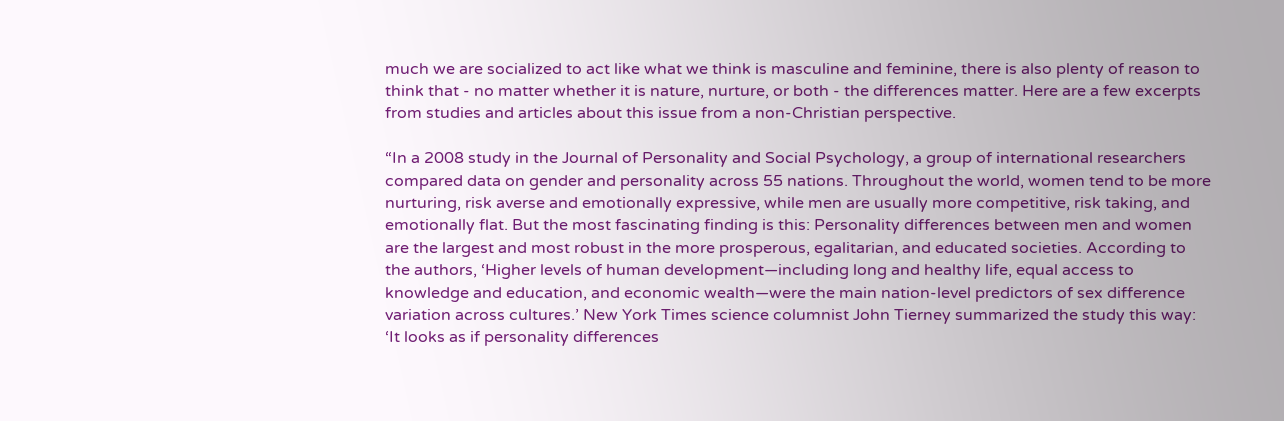much we are socialized to act like what we think is masculine and feminine, there is also plenty of reason to think that - no matter whether it is nature, nurture, or both - the differences matter. Here are a few excerpts from studies and articles about this issue from a non-Christian perspective.

“In a 2008 study in the Journal of Personality and Social Psychology, a group of international researchers compared data on gender and personality across 55 nations. Throughout the world, women tend to be more nurturing, risk averse and emotionally expressive, while men are usually more competitive, risk taking, and emotionally flat. But the most fascinating finding is this: Personality differences between men and women are the largest and most robust in the more prosperous, egalitarian, and educated societies. According to the authors, ‘Higher levels of human development—including long and healthy life, equal access to knowledge and education, and economic wealth—were the main nation-level predictors of sex difference variation across cultures.’ New York Times science columnist John Tierney summarized the study this way: ‘It looks as if personality differences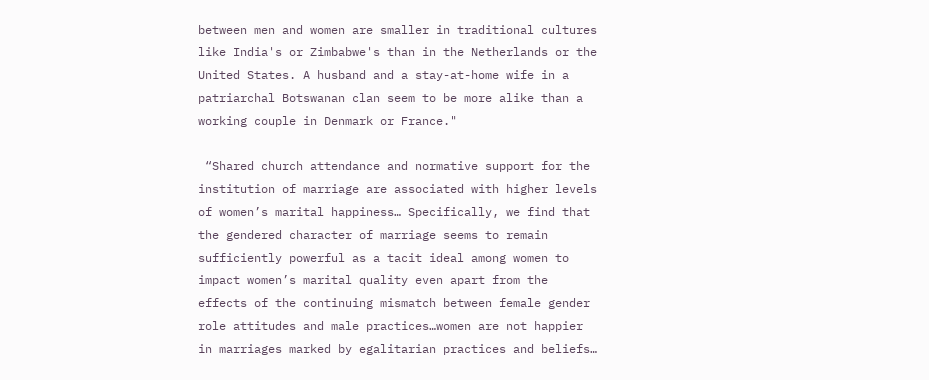between men and women are smaller in traditional cultures like India's or Zimbabwe's than in the Netherlands or the United States. A husband and a stay-at-home wife in a patriarchal Botswanan clan seem to be more alike than a working couple in Denmark or France."

 “Shared church attendance and normative support for the institution of marriage are associated with higher levels of women’s marital happiness… Specifically, we find that the gendered character of marriage seems to remain sufficiently powerful as a tacit ideal among women to impact women’s marital quality even apart from the effects of the continuing mismatch between female gender role attitudes and male practices…women are not happier in marriages marked by egalitarian practices and beliefs…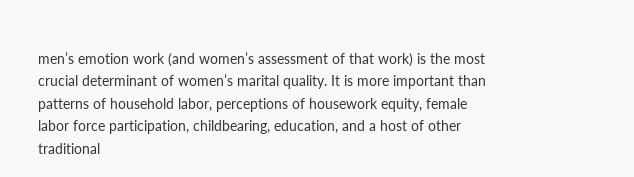men’s emotion work (and women’s assessment of that work) is the most crucial determinant of women’s marital quality. It is more important than patterns of household labor, perceptions of housework equity, female labor force participation, childbearing, education, and a host of other traditional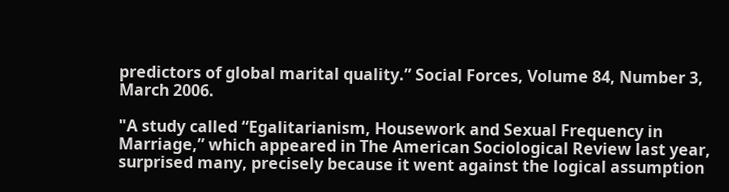predictors of global marital quality.” Social Forces, Volume 84, Number 3, March 2006.

"A study called “Egalitarianism, Housework and Sexual Frequency in Marriage,” which appeared in The American Sociological Review last year, surprised many, precisely because it went against the logical assumption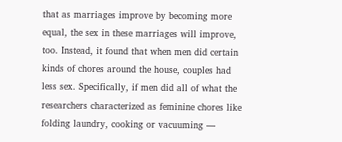that as marriages improve by becoming more equal, the sex in these marriages will improve, too. Instead, it found that when men did certain kinds of chores around the house, couples had less sex. Specifically, if men did all of what the researchers characterized as feminine chores like folding laundry, cooking or vacuuming —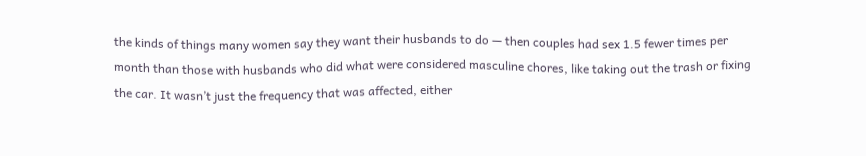the kinds of things many women say they want their husbands to do — then couples had sex 1.5 fewer times per month than those with husbands who did what were considered masculine chores, like taking out the trash or fixing the car. It wasn’t just the frequency that was affected, either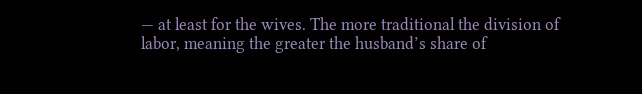— at least for the wives. The more traditional the division of labor, meaning the greater the husband’s share of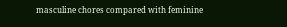masculine chores compared with feminine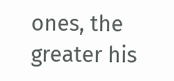ones, the greater his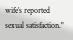wife’s reported sexual satisfaction."